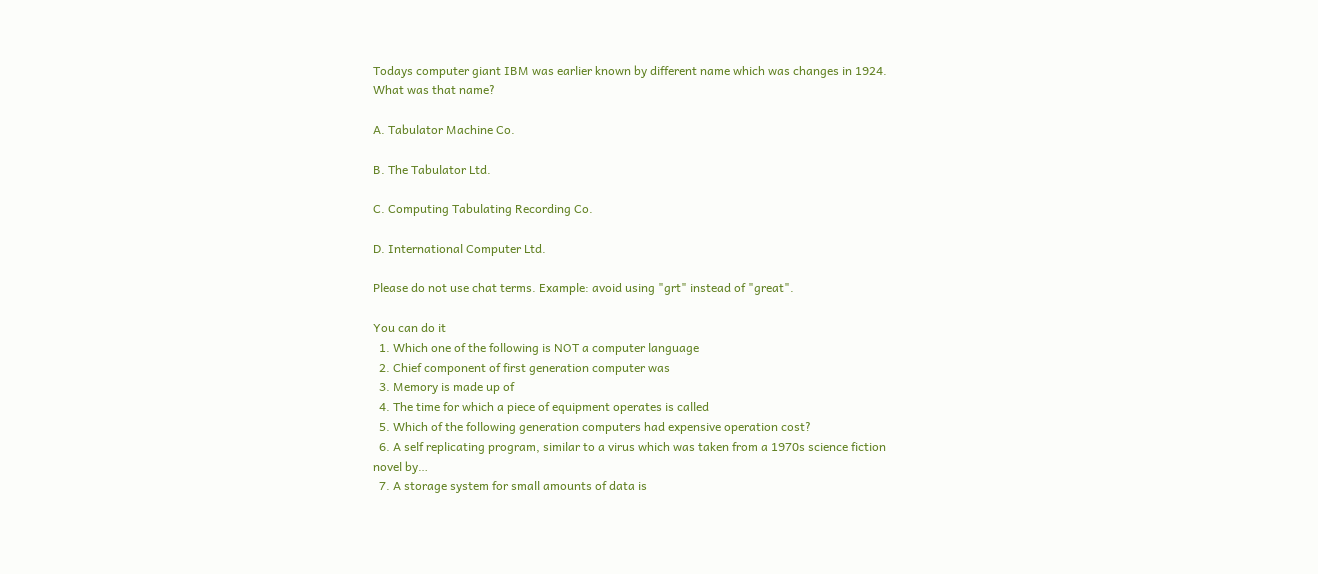Todays computer giant IBM was earlier known by different name which was changes in 1924. What was that name?

A. Tabulator Machine Co.

B. The Tabulator Ltd.

C. Computing Tabulating Recording Co.

D. International Computer Ltd.

Please do not use chat terms. Example: avoid using "grt" instead of "great".

You can do it
  1. Which one of the following is NOT a computer language
  2. Chief component of first generation computer was
  3. Memory is made up of
  4. The time for which a piece of equipment operates is called
  5. Which of the following generation computers had expensive operation cost?
  6. A self replicating program, similar to a virus which was taken from a 1970s science fiction novel by…
  7. A storage system for small amounts of data is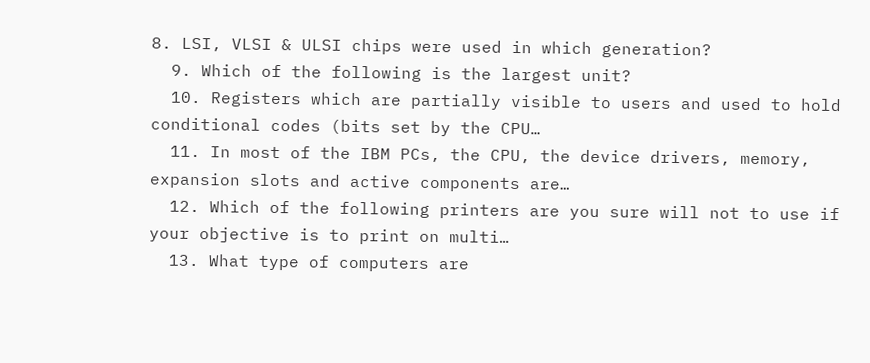8. LSI, VLSI & ULSI chips were used in which generation?
  9. Which of the following is the largest unit?
  10. Registers which are partially visible to users and used to hold conditional codes (bits set by the CPU…
  11. In most of the IBM PCs, the CPU, the device drivers, memory, expansion slots and active components are…
  12. Which of the following printers are you sure will not to use if your objective is to print on multi…
  13. What type of computers are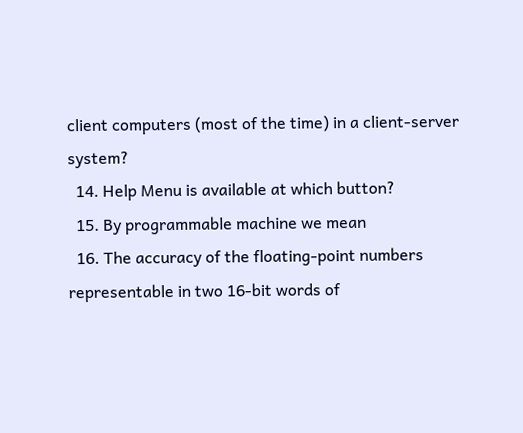client computers (most of the time) in a client-server system?
  14. Help Menu is available at which button?
  15. By programmable machine we mean
  16. The accuracy of the floating-point numbers representable in two 16-bit words of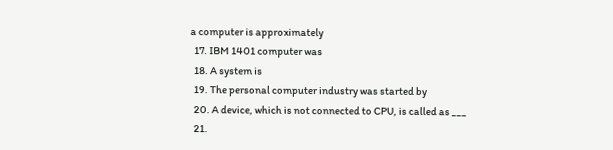a computer is approximately
  17. IBM 1401 computer was
  18. A system is
  19. The personal computer industry was started by
  20. A device, which is not connected to CPU, is called as ___
  21.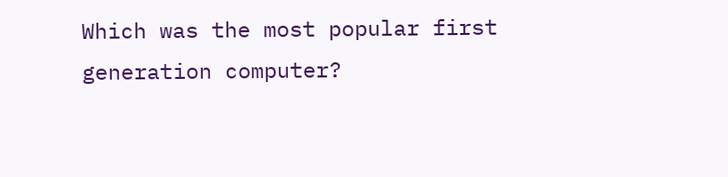Which was the most popular first generation computer?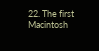22. The first Macintosh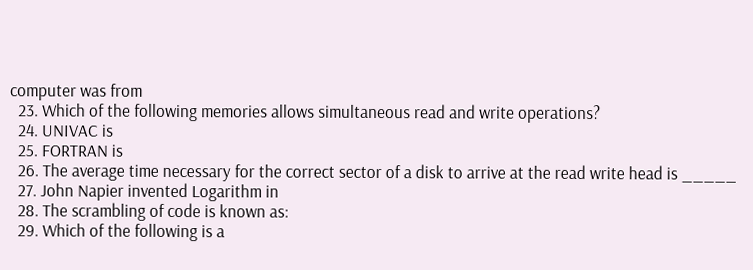computer was from
  23. Which of the following memories allows simultaneous read and write operations?
  24. UNIVAC is
  25. FORTRAN is
  26. The average time necessary for the correct sector of a disk to arrive at the read write head is _____
  27. John Napier invented Logarithm in
  28. The scrambling of code is known as:
  29. Which of the following is a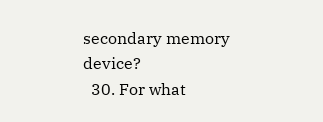secondary memory device?
  30. For what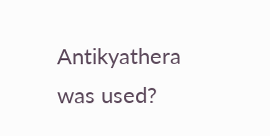Antikyathera was used?